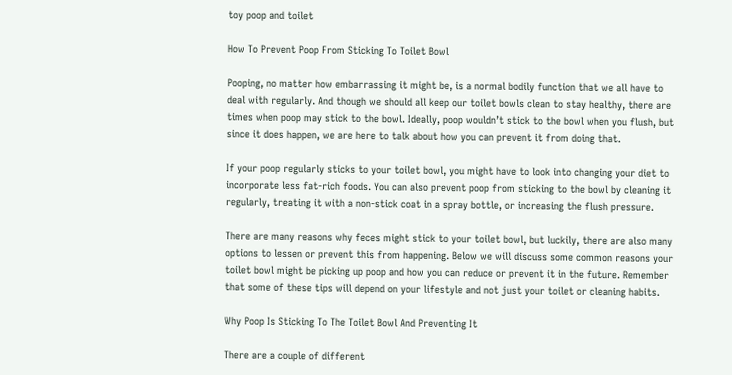toy poop and toilet

How To Prevent Poop From Sticking To Toilet Bowl

Pooping, no matter how embarrassing it might be, is a normal bodily function that we all have to deal with regularly. And though we should all keep our toilet bowls clean to stay healthy, there are times when poop may stick to the bowl. Ideally, poop wouldn’t stick to the bowl when you flush, but since it does happen, we are here to talk about how you can prevent it from doing that.

If your poop regularly sticks to your toilet bowl, you might have to look into changing your diet to incorporate less fat-rich foods. You can also prevent poop from sticking to the bowl by cleaning it regularly, treating it with a non-stick coat in a spray bottle, or increasing the flush pressure.

There are many reasons why feces might stick to your toilet bowl, but luckily, there are also many options to lessen or prevent this from happening. Below we will discuss some common reasons your toilet bowl might be picking up poop and how you can reduce or prevent it in the future. Remember that some of these tips will depend on your lifestyle and not just your toilet or cleaning habits.

Why Poop Is Sticking To The Toilet Bowl And Preventing It

There are a couple of different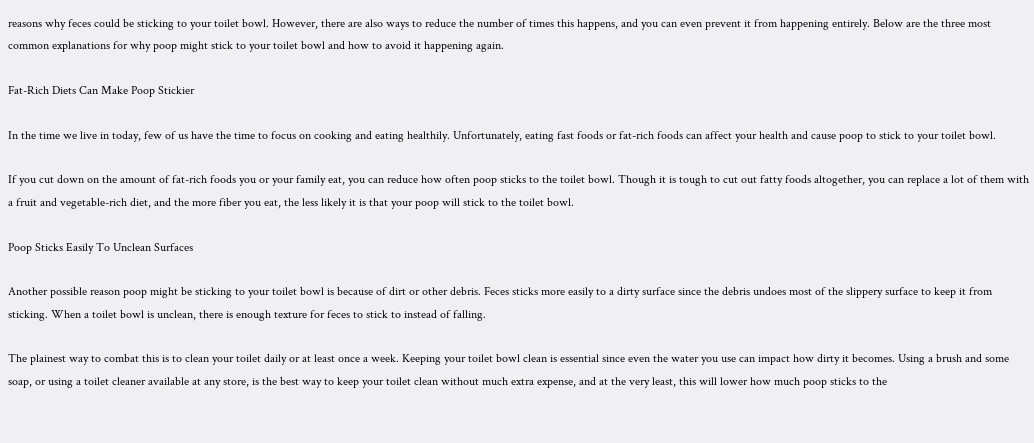reasons why feces could be sticking to your toilet bowl. However, there are also ways to reduce the number of times this happens, and you can even prevent it from happening entirely. Below are the three most common explanations for why poop might stick to your toilet bowl and how to avoid it happening again.

Fat-Rich Diets Can Make Poop Stickier

In the time we live in today, few of us have the time to focus on cooking and eating healthily. Unfortunately, eating fast foods or fat-rich foods can affect your health and cause poop to stick to your toilet bowl.

If you cut down on the amount of fat-rich foods you or your family eat, you can reduce how often poop sticks to the toilet bowl. Though it is tough to cut out fatty foods altogether, you can replace a lot of them with a fruit and vegetable-rich diet, and the more fiber you eat, the less likely it is that your poop will stick to the toilet bowl.

Poop Sticks Easily To Unclean Surfaces

Another possible reason poop might be sticking to your toilet bowl is because of dirt or other debris. Feces sticks more easily to a dirty surface since the debris undoes most of the slippery surface to keep it from sticking. When a toilet bowl is unclean, there is enough texture for feces to stick to instead of falling.

The plainest way to combat this is to clean your toilet daily or at least once a week. Keeping your toilet bowl clean is essential since even the water you use can impact how dirty it becomes. Using a brush and some soap, or using a toilet cleaner available at any store, is the best way to keep your toilet clean without much extra expense, and at the very least, this will lower how much poop sticks to the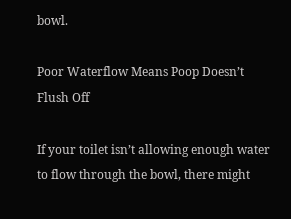bowl.

Poor Waterflow Means Poop Doesn’t Flush Off

If your toilet isn’t allowing enough water to flow through the bowl, there might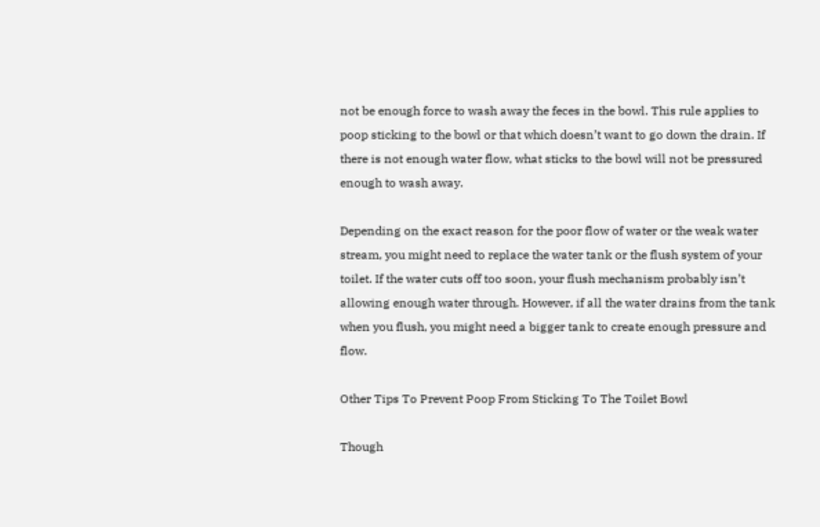not be enough force to wash away the feces in the bowl. This rule applies to poop sticking to the bowl or that which doesn’t want to go down the drain. If there is not enough water flow, what sticks to the bowl will not be pressured enough to wash away.

Depending on the exact reason for the poor flow of water or the weak water stream, you might need to replace the water tank or the flush system of your toilet. If the water cuts off too soon, your flush mechanism probably isn’t allowing enough water through. However, if all the water drains from the tank when you flush, you might need a bigger tank to create enough pressure and flow.

Other Tips To Prevent Poop From Sticking To The Toilet Bowl

Though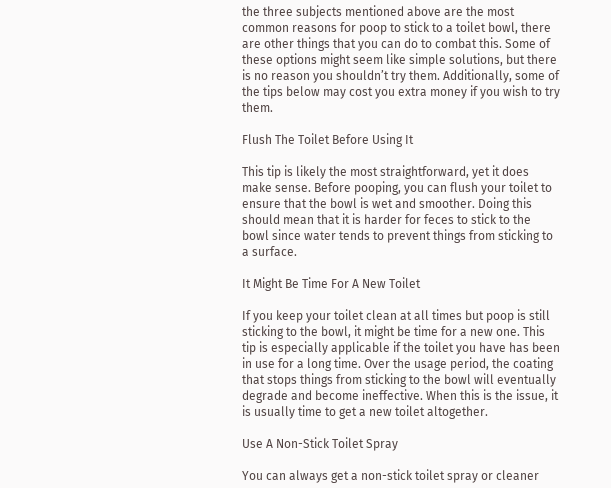the three subjects mentioned above are the most common reasons for poop to stick to a toilet bowl, there are other things that you can do to combat this. Some of these options might seem like simple solutions, but there is no reason you shouldn’t try them. Additionally, some of the tips below may cost you extra money if you wish to try them.

Flush The Toilet Before Using It

This tip is likely the most straightforward, yet it does make sense. Before pooping, you can flush your toilet to ensure that the bowl is wet and smoother. Doing this should mean that it is harder for feces to stick to the bowl since water tends to prevent things from sticking to a surface.

It Might Be Time For A New Toilet

If you keep your toilet clean at all times but poop is still sticking to the bowl, it might be time for a new one. This tip is especially applicable if the toilet you have has been in use for a long time. Over the usage period, the coating that stops things from sticking to the bowl will eventually degrade and become ineffective. When this is the issue, it is usually time to get a new toilet altogether.

Use A Non-Stick Toilet Spray

You can always get a non-stick toilet spray or cleaner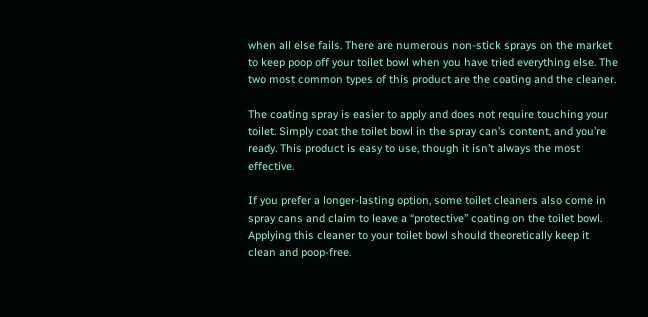when all else fails. There are numerous non-stick sprays on the market to keep poop off your toilet bowl when you have tried everything else. The two most common types of this product are the coating and the cleaner.

The coating spray is easier to apply and does not require touching your toilet. Simply coat the toilet bowl in the spray can’s content, and you’re ready. This product is easy to use, though it isn’t always the most effective.

If you prefer a longer-lasting option, some toilet cleaners also come in spray cans and claim to leave a “protective” coating on the toilet bowl. Applying this cleaner to your toilet bowl should theoretically keep it clean and poop-free.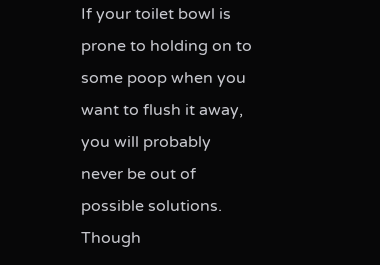If your toilet bowl is prone to holding on to some poop when you want to flush it away, you will probably never be out of possible solutions. Though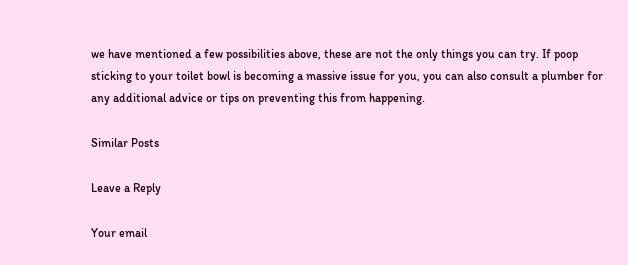we have mentioned a few possibilities above, these are not the only things you can try. If poop sticking to your toilet bowl is becoming a massive issue for you, you can also consult a plumber for any additional advice or tips on preventing this from happening.

Similar Posts

Leave a Reply

Your email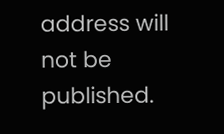address will not be published.